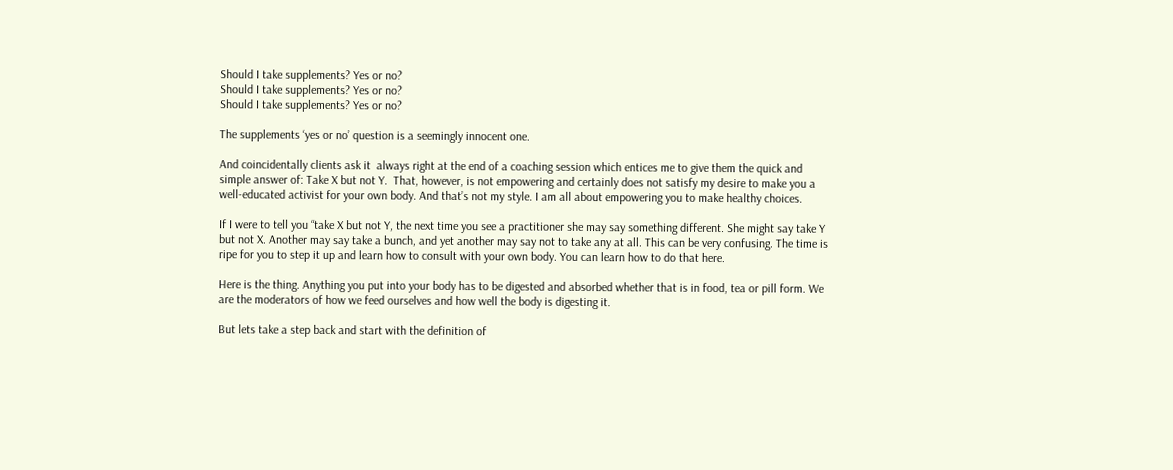Should I take supplements? Yes or no?
Should I take supplements? Yes or no?
Should I take supplements? Yes or no?

The supplements ‘yes or no’ question is a seemingly innocent one.

And coincidentally clients ask it  always right at the end of a coaching session which entices me to give them the quick and simple answer of: Take X but not Y.  That, however, is not empowering and certainly does not satisfy my desire to make you a well-educated activist for your own body. And that’s not my style. I am all about empowering you to make healthy choices.

If I were to tell you “take X but not Y, the next time you see a practitioner she may say something different. She might say take Y but not X. Another may say take a bunch, and yet another may say not to take any at all. This can be very confusing. The time is ripe for you to step it up and learn how to consult with your own body. You can learn how to do that here.

Here is the thing. Anything you put into your body has to be digested and absorbed whether that is in food, tea or pill form. We are the moderators of how we feed ourselves and how well the body is digesting it.

But lets take a step back and start with the definition of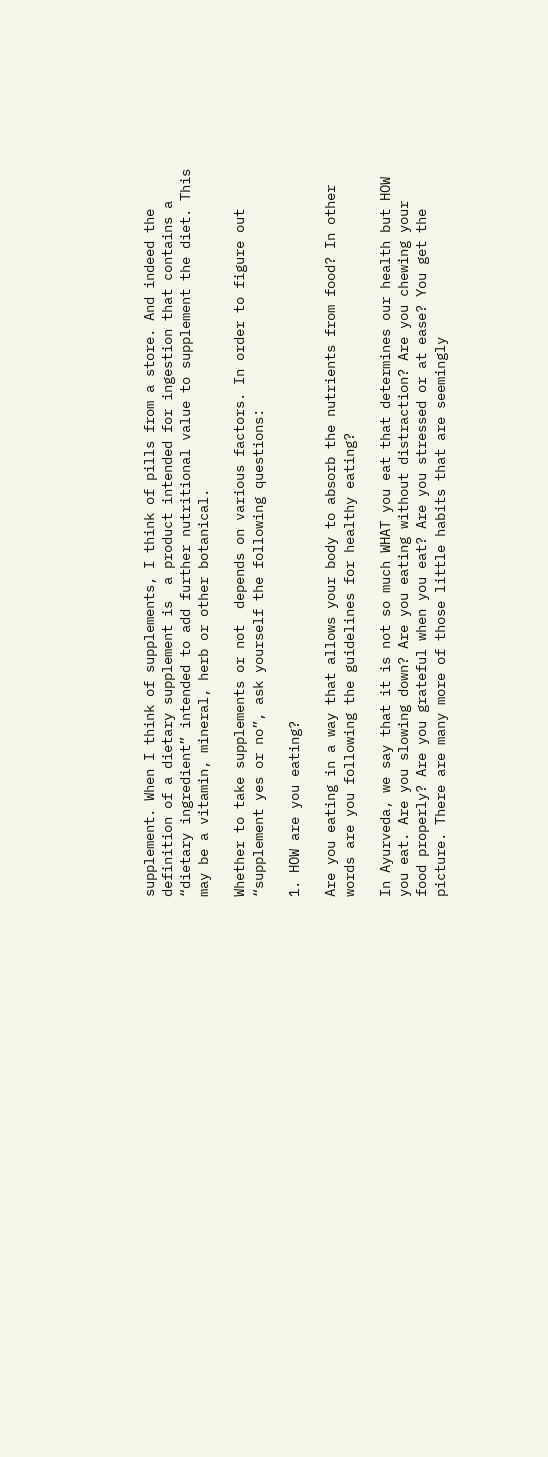supplement. When I think of supplements, I think of pills from a store. And indeed the definition of a dietary supplement is  a product intended for ingestion that contains a “dietary ingredient” intended to add further nutritional value to supplement the diet. This may be a vitamin, mineral, herb or other botanical.

Whether to take supplements or not  depends on various factors. In order to figure out “supplement yes or no”, ask yourself the following questions:

1. HOW are you eating?

Are you eating in a way that allows your body to absorb the nutrients from food? In other words are you following the guidelines for healthy eating?

In Ayurveda, we say that it is not so much WHAT you eat that determines our health but HOW you eat. Are you slowing down? Are you eating without distraction? Are you chewing your food properly? Are you grateful when you eat? Are you stressed or at ease? You get the picture. There are many more of those little habits that are seemingly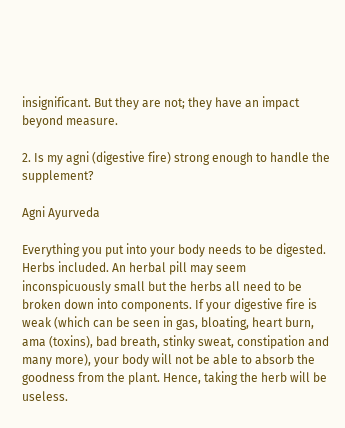insignificant. But they are not; they have an impact beyond measure.

2. Is my agni (digestive fire) strong enough to handle the supplement?

Agni Ayurveda

Everything you put into your body needs to be digested. Herbs included. An herbal pill may seem inconspicuously small but the herbs all need to be broken down into components. If your digestive fire is weak (which can be seen in gas, bloating, heart burn, ama (toxins), bad breath, stinky sweat, constipation and many more), your body will not be able to absorb the goodness from the plant. Hence, taking the herb will be useless.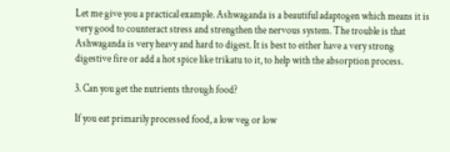Let me give you a practical example. Ashwaganda is a beautiful adaptogen which means it is very good to counteract stress and strengthen the nervous system. The trouble is that Ashwaganda is very heavy and hard to digest. It is best to either have a very strong digestive fire or add a hot spice like trikatu to it, to help with the absorption process.

3. Can you get the nutrients through food?

If you eat primarily processed food, a low veg or low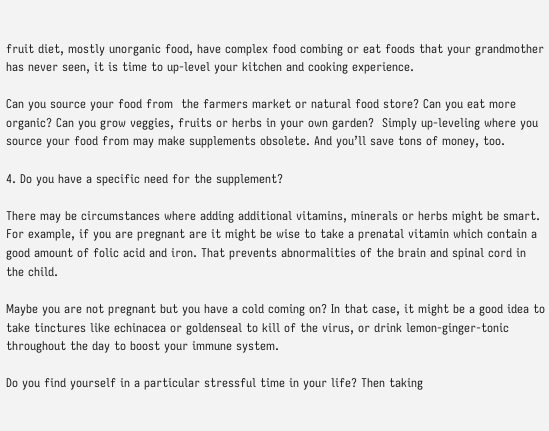fruit diet, mostly unorganic food, have complex food combing or eat foods that your grandmother has never seen, it is time to up-level your kitchen and cooking experience.

Can you source your food from  the farmers market or natural food store? Can you eat more organic? Can you grow veggies, fruits or herbs in your own garden?  Simply up-leveling where you source your food from may make supplements obsolete. And you’ll save tons of money, too.

4. Do you have a specific need for the supplement?

There may be circumstances where adding additional vitamins, minerals or herbs might be smart. For example, if you are pregnant are it might be wise to take a prenatal vitamin which contain a good amount of folic acid and iron. That prevents abnormalities of the brain and spinal cord in the child.

Maybe you are not pregnant but you have a cold coming on? In that case, it might be a good idea to take tinctures like echinacea or goldenseal to kill of the virus, or drink lemon-ginger-tonic throughout the day to boost your immune system.

Do you find yourself in a particular stressful time in your life? Then taking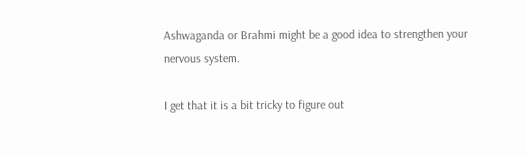Ashwaganda or Brahmi might be a good idea to strengthen your nervous system.

I get that it is a bit tricky to figure out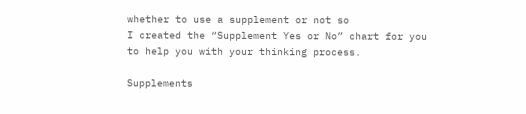whether to use a supplement or not so
I created the “Supplement Yes or No” chart for you
to help you with your thinking process.

Supplements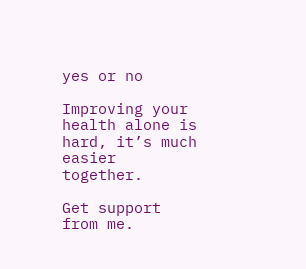yes or no

Improving your health alone is hard, it’s much easier together.

Get support from me.